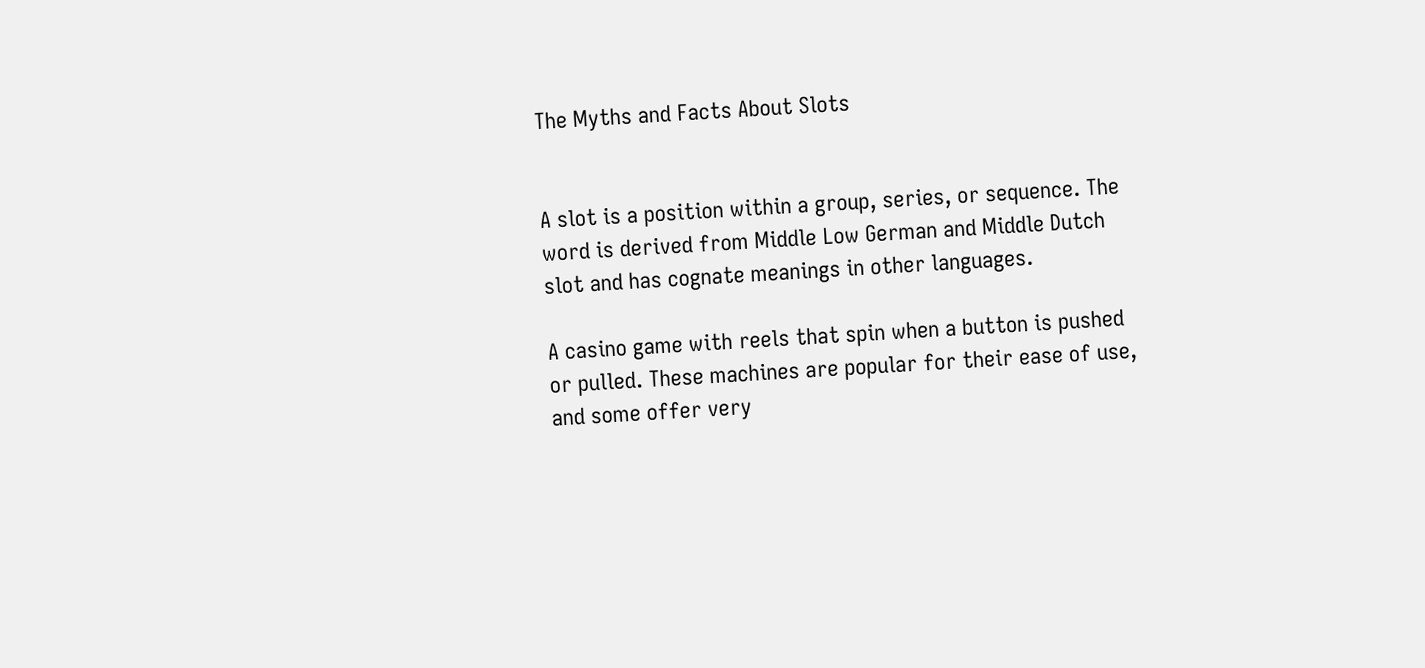The Myths and Facts About Slots


A slot is a position within a group, series, or sequence. The word is derived from Middle Low German and Middle Dutch slot and has cognate meanings in other languages.

A casino game with reels that spin when a button is pushed or pulled. These machines are popular for their ease of use, and some offer very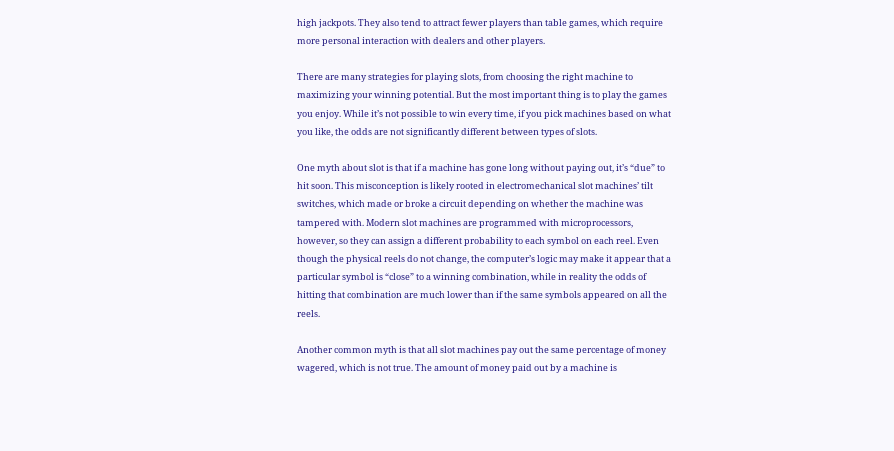high jackpots. They also tend to attract fewer players than table games, which require more personal interaction with dealers and other players.

There are many strategies for playing slots, from choosing the right machine to maximizing your winning potential. But the most important thing is to play the games you enjoy. While it’s not possible to win every time, if you pick machines based on what you like, the odds are not significantly different between types of slots.

One myth about slot is that if a machine has gone long without paying out, it’s “due” to hit soon. This misconception is likely rooted in electromechanical slot machines’ tilt switches, which made or broke a circuit depending on whether the machine was tampered with. Modern slot machines are programmed with microprocessors, however, so they can assign a different probability to each symbol on each reel. Even though the physical reels do not change, the computer’s logic may make it appear that a particular symbol is “close” to a winning combination, while in reality the odds of hitting that combination are much lower than if the same symbols appeared on all the reels.

Another common myth is that all slot machines pay out the same percentage of money wagered, which is not true. The amount of money paid out by a machine is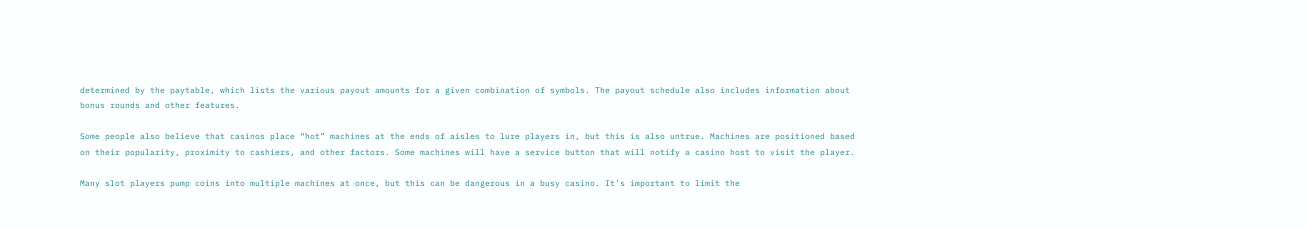determined by the paytable, which lists the various payout amounts for a given combination of symbols. The payout schedule also includes information about bonus rounds and other features.

Some people also believe that casinos place “hot” machines at the ends of aisles to lure players in, but this is also untrue. Machines are positioned based on their popularity, proximity to cashiers, and other factors. Some machines will have a service button that will notify a casino host to visit the player.

Many slot players pump coins into multiple machines at once, but this can be dangerous in a busy casino. It’s important to limit the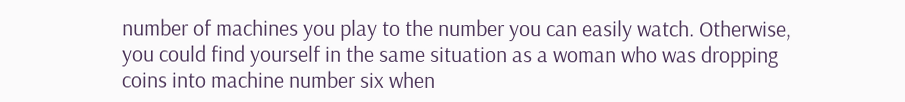number of machines you play to the number you can easily watch. Otherwise, you could find yourself in the same situation as a woman who was dropping coins into machine number six when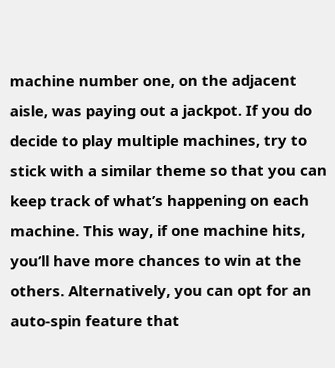machine number one, on the adjacent aisle, was paying out a jackpot. If you do decide to play multiple machines, try to stick with a similar theme so that you can keep track of what’s happening on each machine. This way, if one machine hits, you’ll have more chances to win at the others. Alternatively, you can opt for an auto-spin feature that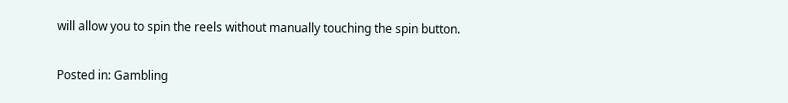will allow you to spin the reels without manually touching the spin button.

Posted in: Gambling